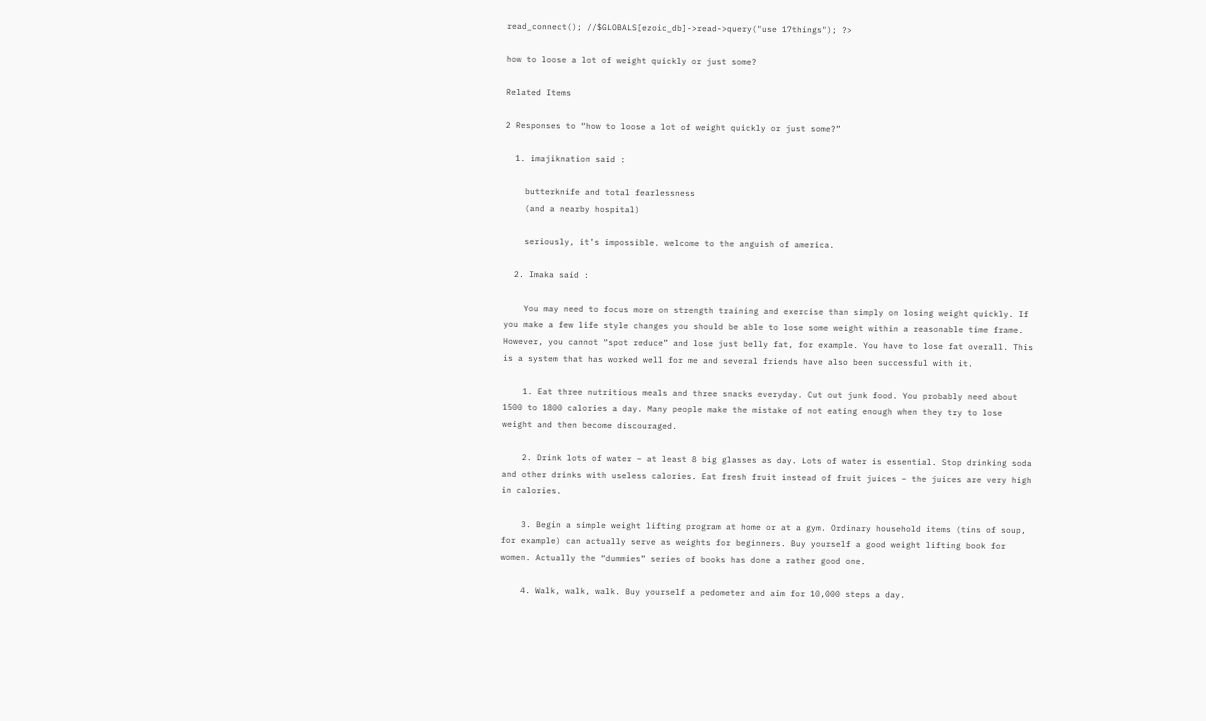read_connect(); //$GLOBALS[ezoic_db]->read->query("use 17things"); ?>

how to loose a lot of weight quickly or just some?

Related Items

2 Responses to “how to loose a lot of weight quickly or just some?”

  1. imajiknation said :

    butterknife and total fearlessness
    (and a nearby hospital)

    seriously, it’s impossible. welcome to the anguish of america.

  2. Imaka said :

    You may need to focus more on strength training and exercise than simply on losing weight quickly. If you make a few life style changes you should be able to lose some weight within a reasonable time frame. However, you cannot “spot reduce” and lose just belly fat, for example. You have to lose fat overall. This is a system that has worked well for me and several friends have also been successful with it.

    1. Eat three nutritious meals and three snacks everyday. Cut out junk food. You probably need about 1500 to 1800 calories a day. Many people make the mistake of not eating enough when they try to lose weight and then become discouraged.

    2. Drink lots of water – at least 8 big glasses as day. Lots of water is essential. Stop drinking soda and other drinks with useless calories. Eat fresh fruit instead of fruit juices – the juices are very high in calories.

    3. Begin a simple weight lifting program at home or at a gym. Ordinary household items (tins of soup, for example) can actually serve as weights for beginners. Buy yourself a good weight lifting book for women. Actually the “dummies” series of books has done a rather good one.

    4. Walk, walk, walk. Buy yourself a pedometer and aim for 10,000 steps a day.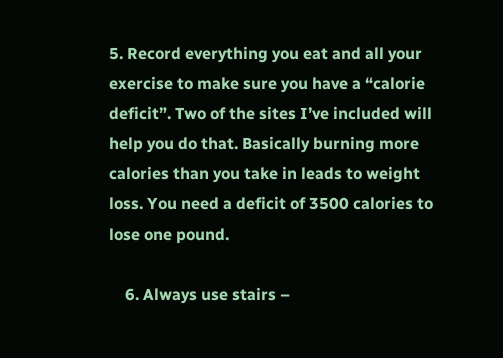5. Record everything you eat and all your exercise to make sure you have a “calorie deficit”. Two of the sites I’ve included will help you do that. Basically burning more calories than you take in leads to weight loss. You need a deficit of 3500 calories to lose one pound.

    6. Always use stairs –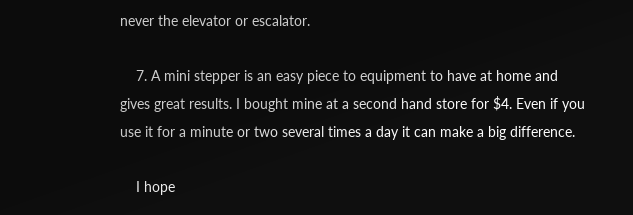never the elevator or escalator.

    7. A mini stepper is an easy piece to equipment to have at home and gives great results. I bought mine at a second hand store for $4. Even if you use it for a minute or two several times a day it can make a big difference.

    I hope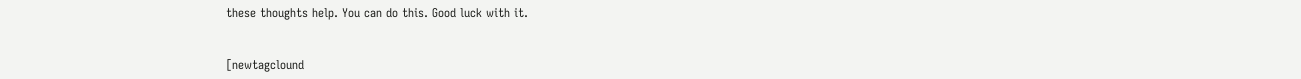these thoughts help. You can do this. Good luck with it.


[newtagclound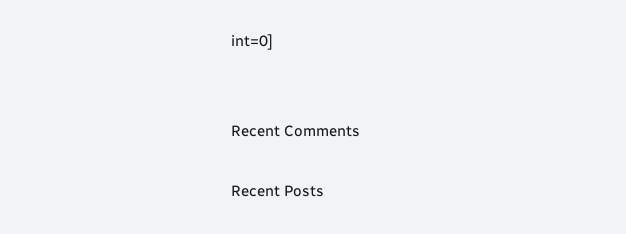int=0]


Recent Comments

Recent Posts